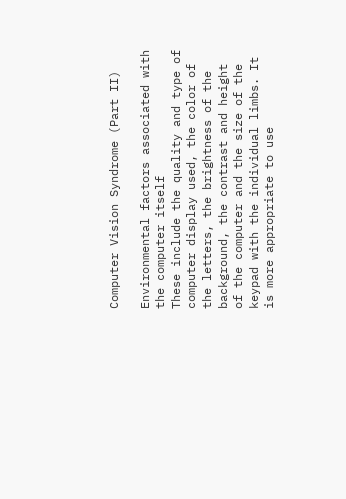Computer Vision Syndrome (Part II)

Environmental factors associated with the computer itself
These include the quality and type of computer display used, the color of the letters, the brightness of the background, the contrast and height of the computer and the size of the keypad with the individual limbs. It is more appropriate to use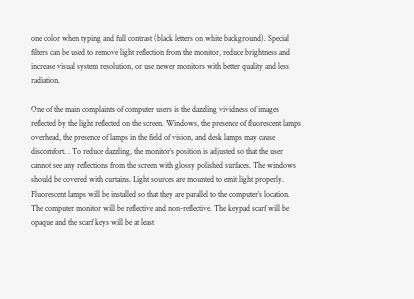one color when typing and full contrast (black letters on white background). Special filters can be used to remove light reflection from the monitor, reduce brightness and increase visual system resolution, or use newer monitors with better quality and less radiation.

One of the main complaints of computer users is the dazzling vividness of images reflected by the light reflected on the screen. Windows, the presence of fluorescent lamps overhead, the presence of lamps in the field of vision, and desk lamps may cause discomfort. . To reduce dazzling, the monitor’s position is adjusted so that the user cannot see any reflections from the screen with glossy polished surfaces. The windows should be covered with curtains. Light sources are mounted to emit light properly. Fluorescent lamps will be installed so that they are parallel to the computer’s location. The computer monitor will be reflective and non-reflective. The keypad scarf will be opaque and the scarf keys will be at least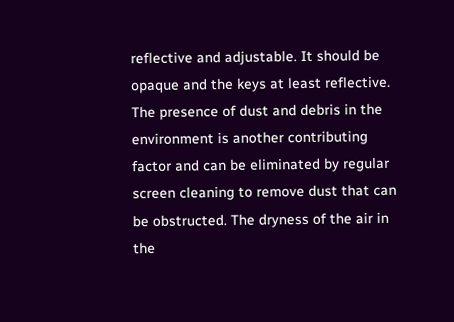reflective and adjustable. It should be opaque and the keys at least reflective. The presence of dust and debris in the environment is another contributing factor and can be eliminated by regular screen cleaning to remove dust that can be obstructed. The dryness of the air in the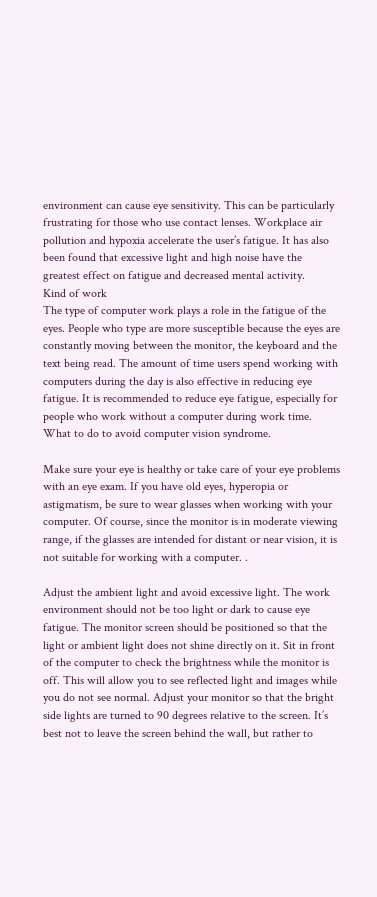environment can cause eye sensitivity. This can be particularly frustrating for those who use contact lenses. Workplace air pollution and hypoxia accelerate the user’s fatigue. It has also been found that excessive light and high noise have the greatest effect on fatigue and decreased mental activity.
Kind of work
The type of computer work plays a role in the fatigue of the eyes. People who type are more susceptible because the eyes are constantly moving between the monitor, the keyboard and the text being read. The amount of time users spend working with computers during the day is also effective in reducing eye fatigue. It is recommended to reduce eye fatigue, especially for people who work without a computer during work time.
What to do to avoid computer vision syndrome.

Make sure your eye is healthy or take care of your eye problems with an eye exam. If you have old eyes, hyperopia or astigmatism, be sure to wear glasses when working with your computer. Of course, since the monitor is in moderate viewing range, if the glasses are intended for distant or near vision, it is not suitable for working with a computer. .

Adjust the ambient light and avoid excessive light. The work environment should not be too light or dark to cause eye fatigue. The monitor screen should be positioned so that the light or ambient light does not shine directly on it. Sit in front of the computer to check the brightness while the monitor is off. This will allow you to see reflected light and images while you do not see normal. Adjust your monitor so that the bright side lights are turned to 90 degrees relative to the screen. It’s best not to leave the screen behind the wall, but rather to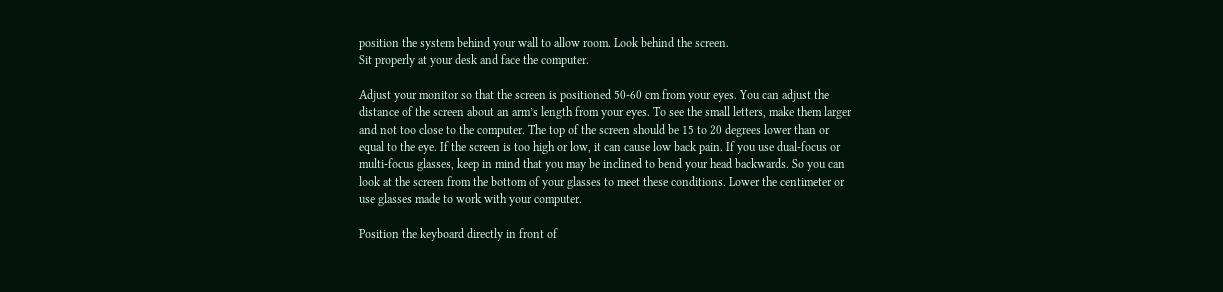position the system behind your wall to allow room. Look behind the screen.
Sit properly at your desk and face the computer.

Adjust your monitor so that the screen is positioned 50-60 cm from your eyes. You can adjust the distance of the screen about an arm’s length from your eyes. To see the small letters, make them larger and not too close to the computer. The top of the screen should be 15 to 20 degrees lower than or equal to the eye. If the screen is too high or low, it can cause low back pain. If you use dual-focus or multi-focus glasses, keep in mind that you may be inclined to bend your head backwards. So you can look at the screen from the bottom of your glasses to meet these conditions. Lower the centimeter or use glasses made to work with your computer.

Position the keyboard directly in front of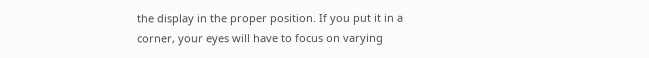the display in the proper position. If you put it in a corner, your eyes will have to focus on varying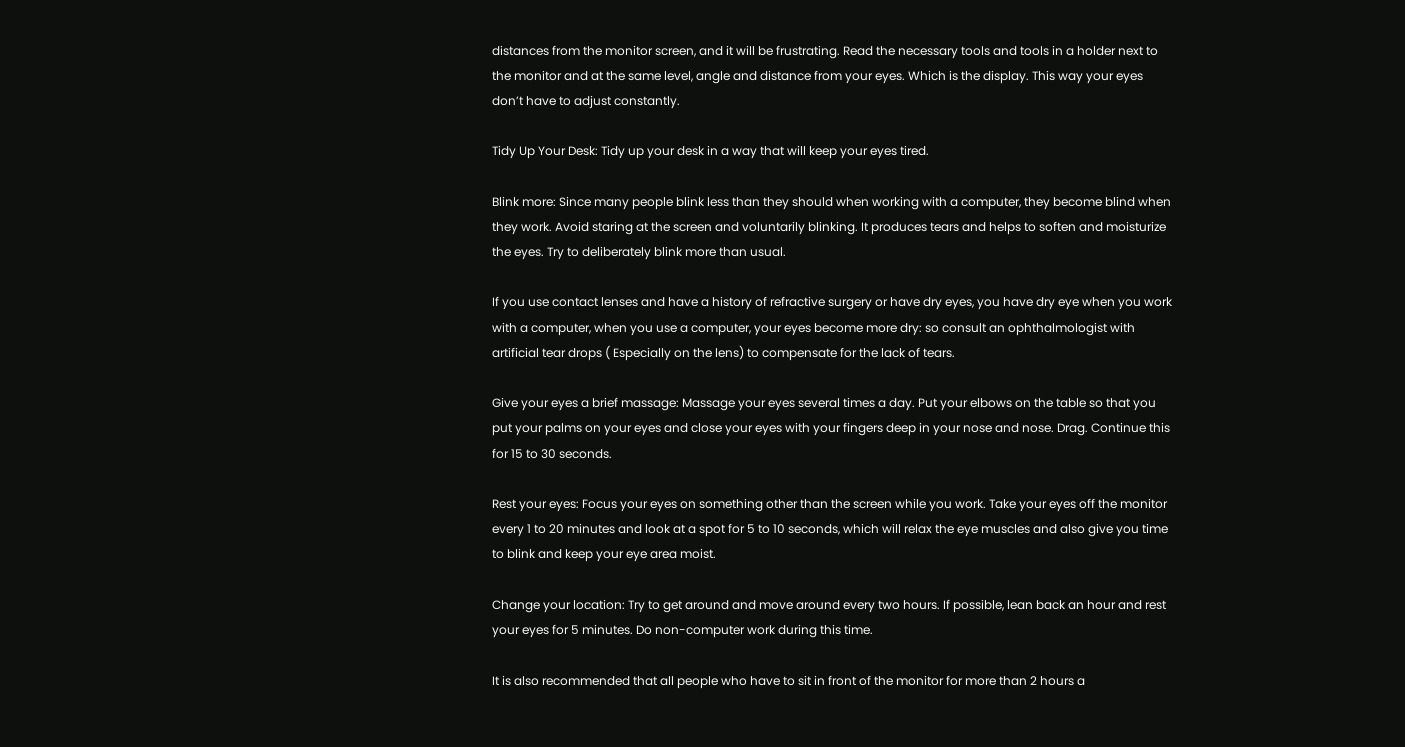distances from the monitor screen, and it will be frustrating. Read the necessary tools and tools in a holder next to the monitor and at the same level, angle and distance from your eyes. Which is the display. This way your eyes don’t have to adjust constantly.

Tidy Up Your Desk: Tidy up your desk in a way that will keep your eyes tired.

Blink more: Since many people blink less than they should when working with a computer, they become blind when they work. Avoid staring at the screen and voluntarily blinking. It produces tears and helps to soften and moisturize the eyes. Try to deliberately blink more than usual.

If you use contact lenses and have a history of refractive surgery or have dry eyes, you have dry eye when you work with a computer, when you use a computer, your eyes become more dry: so consult an ophthalmologist with artificial tear drops ( Especially on the lens) to compensate for the lack of tears.

Give your eyes a brief massage: Massage your eyes several times a day. Put your elbows on the table so that you put your palms on your eyes and close your eyes with your fingers deep in your nose and nose. Drag. Continue this for 15 to 30 seconds.

Rest your eyes: Focus your eyes on something other than the screen while you work. Take your eyes off the monitor every 1 to 20 minutes and look at a spot for 5 to 10 seconds, which will relax the eye muscles and also give you time to blink and keep your eye area moist.

Change your location: Try to get around and move around every two hours. If possible, lean back an hour and rest your eyes for 5 minutes. Do non-computer work during this time.

It is also recommended that all people who have to sit in front of the monitor for more than 2 hours a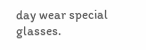day wear special glasses.